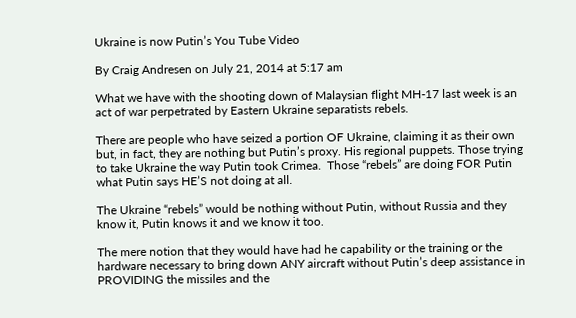Ukraine is now Putin’s You Tube Video

By Craig Andresen on July 21, 2014 at 5:17 am

What we have with the shooting down of Malaysian flight MH-17 last week is an act of war perpetrated by Eastern Ukraine separatists rebels.

There are people who have seized a portion OF Ukraine, claiming it as their own but, in fact, they are nothing but Putin’s proxy. His regional puppets. Those trying to take Ukraine the way Putin took Crimea.  Those “rebels” are doing FOR Putin what Putin says HE’S not doing at all.

The Ukraine “rebels” would be nothing without Putin, without Russia and they know it, Putin knows it and we know it too.

The mere notion that they would have had he capability or the training or the hardware necessary to bring down ANY aircraft without Putin’s deep assistance in PROVIDING the missiles and the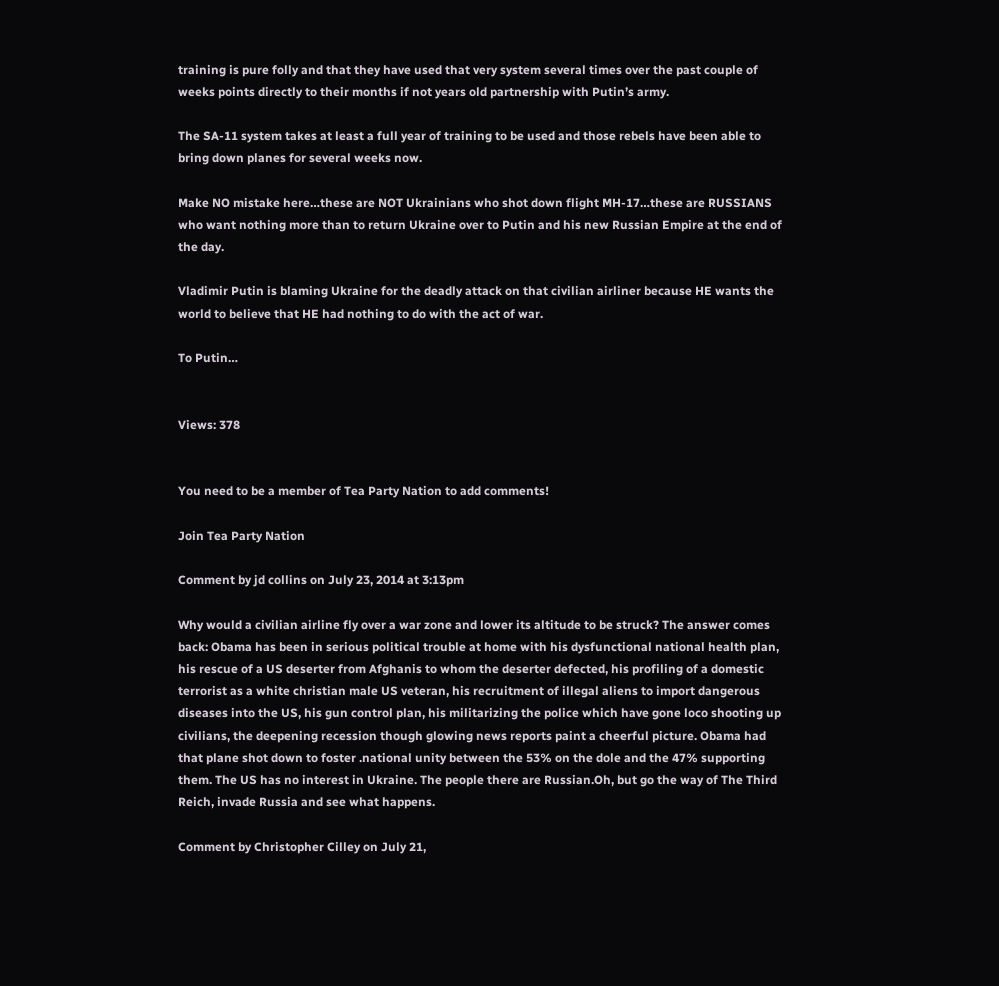training is pure folly and that they have used that very system several times over the past couple of weeks points directly to their months if not years old partnership with Putin’s army.

The SA-11 system takes at least a full year of training to be used and those rebels have been able to bring down planes for several weeks now.

Make NO mistake here…these are NOT Ukrainians who shot down flight MH-17…these are RUSSIANS who want nothing more than to return Ukraine over to Putin and his new Russian Empire at the end of the day.

Vladimir Putin is blaming Ukraine for the deadly attack on that civilian airliner because HE wants the world to believe that HE had nothing to do with the act of war.

To Putin…


Views: 378


You need to be a member of Tea Party Nation to add comments!

Join Tea Party Nation

Comment by jd collins on July 23, 2014 at 3:13pm

Why would a civilian airline fly over a war zone and lower its altitude to be struck? The answer comes back: Obama has been in serious political trouble at home with his dysfunctional national health plan, his rescue of a US deserter from Afghanis to whom the deserter defected, his profiling of a domestic terrorist as a white christian male US veteran, his recruitment of illegal aliens to import dangerous diseases into the US, his gun control plan, his militarizing the police which have gone loco shooting up civilians, the deepening recession though glowing news reports paint a cheerful picture. Obama had that plane shot down to foster .national unity between the 53% on the dole and the 47% supporting them. The US has no interest in Ukraine. The people there are Russian.Oh, but go the way of The Third Reich, invade Russia and see what happens.

Comment by Christopher Cilley on July 21,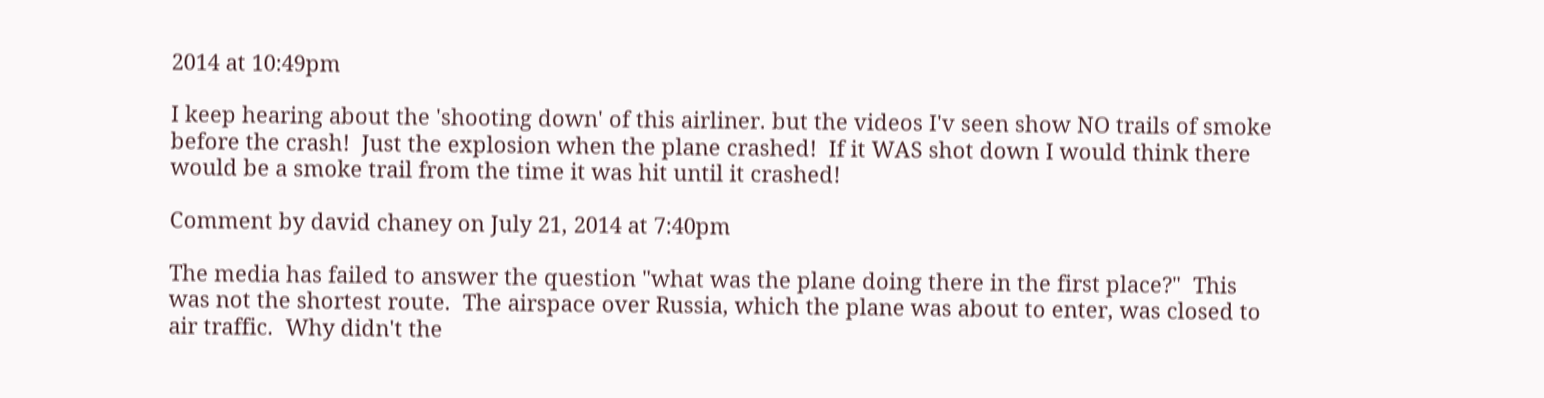2014 at 10:49pm

I keep hearing about the 'shooting down' of this airliner. but the videos I'v seen show NO trails of smoke before the crash!  Just the explosion when the plane crashed!  If it WAS shot down I would think there would be a smoke trail from the time it was hit until it crashed!

Comment by david chaney on July 21, 2014 at 7:40pm

The media has failed to answer the question "what was the plane doing there in the first place?"  This was not the shortest route.  The airspace over Russia, which the plane was about to enter, was closed to air traffic.  Why didn't the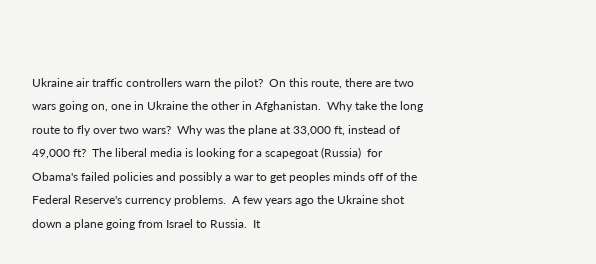Ukraine air traffic controllers warn the pilot?  On this route, there are two wars going on, one in Ukraine the other in Afghanistan.  Why take the long route to fly over two wars?  Why was the plane at 33,000 ft, instead of 49,000 ft?  The liberal media is looking for a scapegoat (Russia)  for Obama's failed policies and possibly a war to get peoples minds off of the Federal Reserve's currency problems.  A few years ago the Ukraine shot down a plane going from Israel to Russia.  It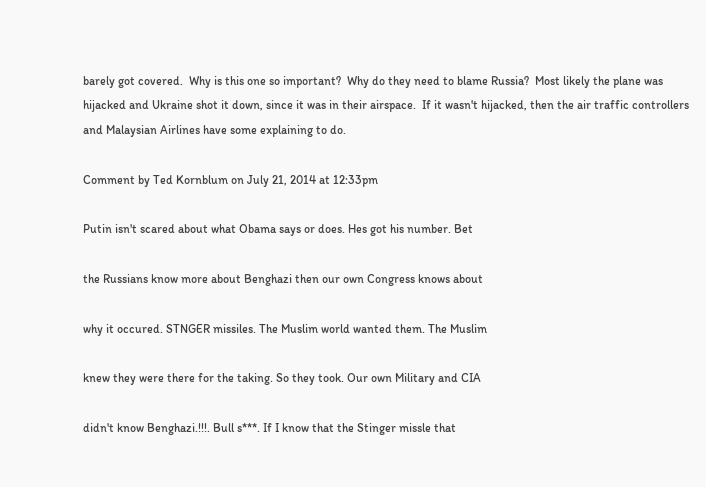barely got covered.  Why is this one so important?  Why do they need to blame Russia?  Most likely the plane was hijacked and Ukraine shot it down, since it was in their airspace.  If it wasn't hijacked, then the air traffic controllers and Malaysian Airlines have some explaining to do.

Comment by Ted Kornblum on July 21, 2014 at 12:33pm

Putin isn't scared about what Obama says or does. Hes got his number. Bet

the Russians know more about Benghazi then our own Congress knows about

why it occured. STNGER missiles. The Muslim world wanted them. The Muslim

knew they were there for the taking. So they took. Our own Military and CIA

didn't know Benghazi.!!!. Bull s***. If I know that the Stinger missle that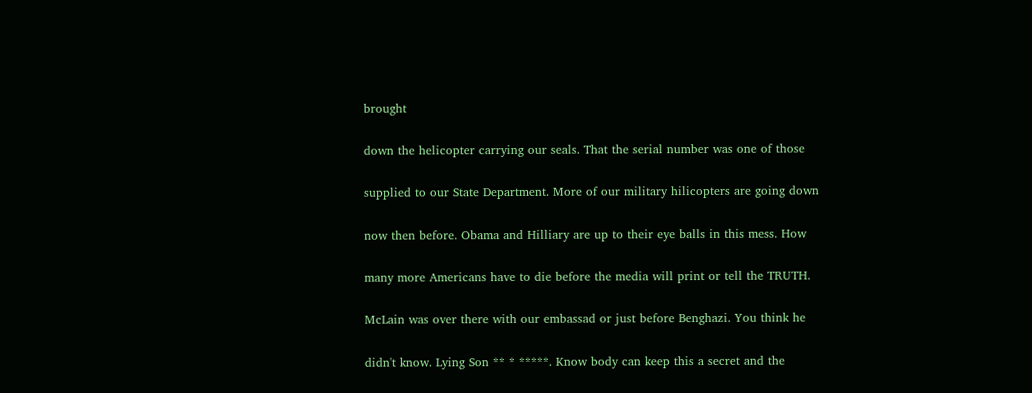brought

down the helicopter carrying our seals. That the serial number was one of those

supplied to our State Department. More of our military hilicopters are going down

now then before. Obama and Hilliary are up to their eye balls in this mess. How

many more Americans have to die before the media will print or tell the TRUTH.

McLain was over there with our embassad or just before Benghazi. You think he

didn't know. Lying Son ** * *****. Know body can keep this a secret and the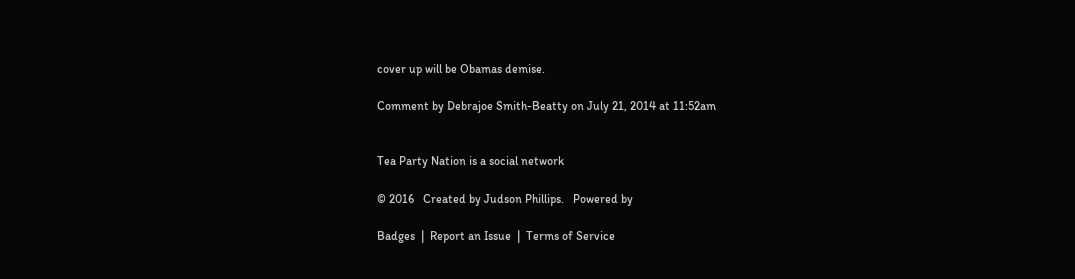cover up will be Obamas demise.

Comment by Debrajoe Smith-Beatty on July 21, 2014 at 11:52am


Tea Party Nation is a social network

© 2016   Created by Judson Phillips.   Powered by

Badges  |  Report an Issue  |  Terms of Service